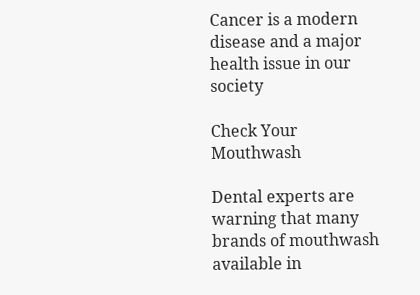Cancer is a modern disease and a major health issue in our society

Check Your Mouthwash

Dental experts are warning that many brands of mouthwash available in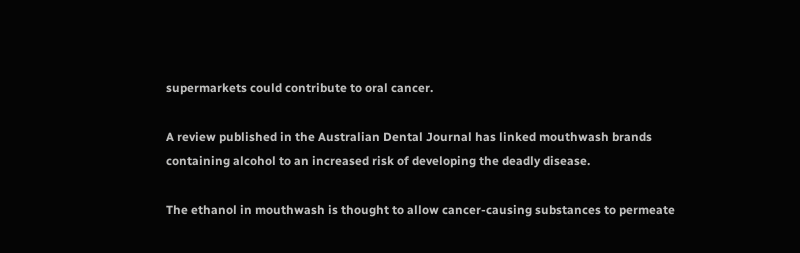supermarkets could contribute to oral cancer.

A review published in the Australian Dental Journal has linked mouthwash brands containing alcohol to an increased risk of developing the deadly disease.

The ethanol in mouthwash is thought to allow cancer-causing substances to permeate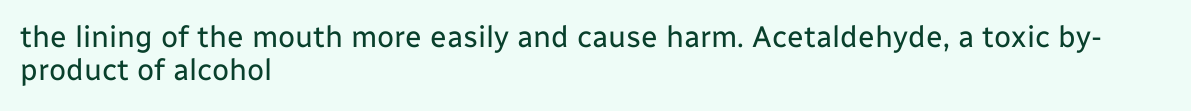the lining of the mouth more easily and cause harm. Acetaldehyde, a toxic by-product of alcohol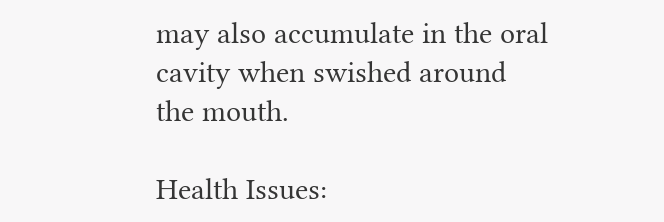may also accumulate in the oral cavity when swished around the mouth.

Health Issues: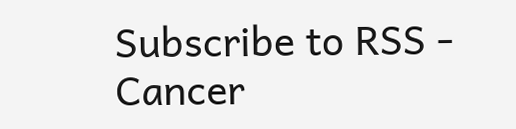Subscribe to RSS - Cancer